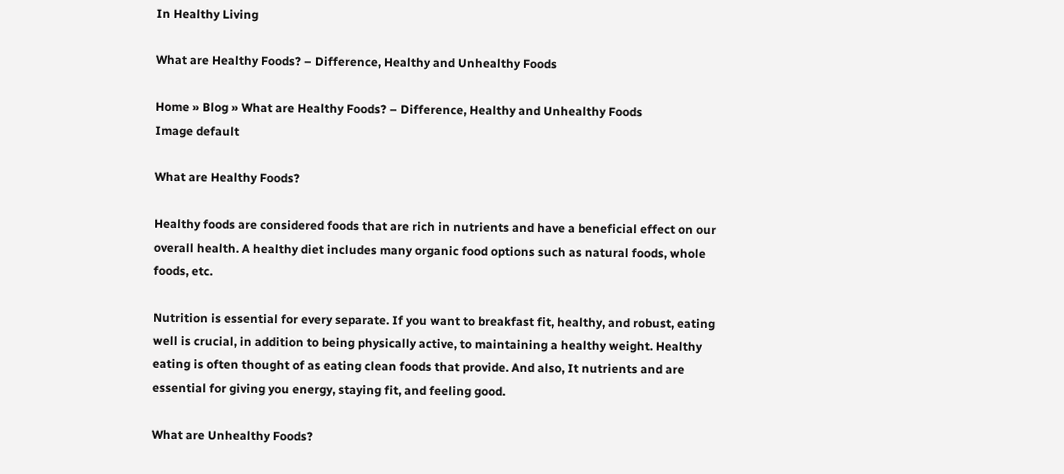In Healthy Living

What are Healthy Foods? – Difference, Healthy and Unhealthy Foods

Home » Blog » What are Healthy Foods? – Difference, Healthy and Unhealthy Foods
Image default

What are Healthy Foods?

Healthy foods are considered foods that are rich in nutrients and have a beneficial effect on our overall health. A healthy diet includes many organic food options such as natural foods, whole foods, etc.

Nutrition is essential for every separate. If you want to breakfast fit, healthy, and robust, eating well is crucial, in addition to being physically active, to maintaining a healthy weight. Healthy eating is often thought of as eating clean foods that provide. And also, It nutrients and are essential for giving you energy, staying fit, and feeling good.

What are Unhealthy Foods?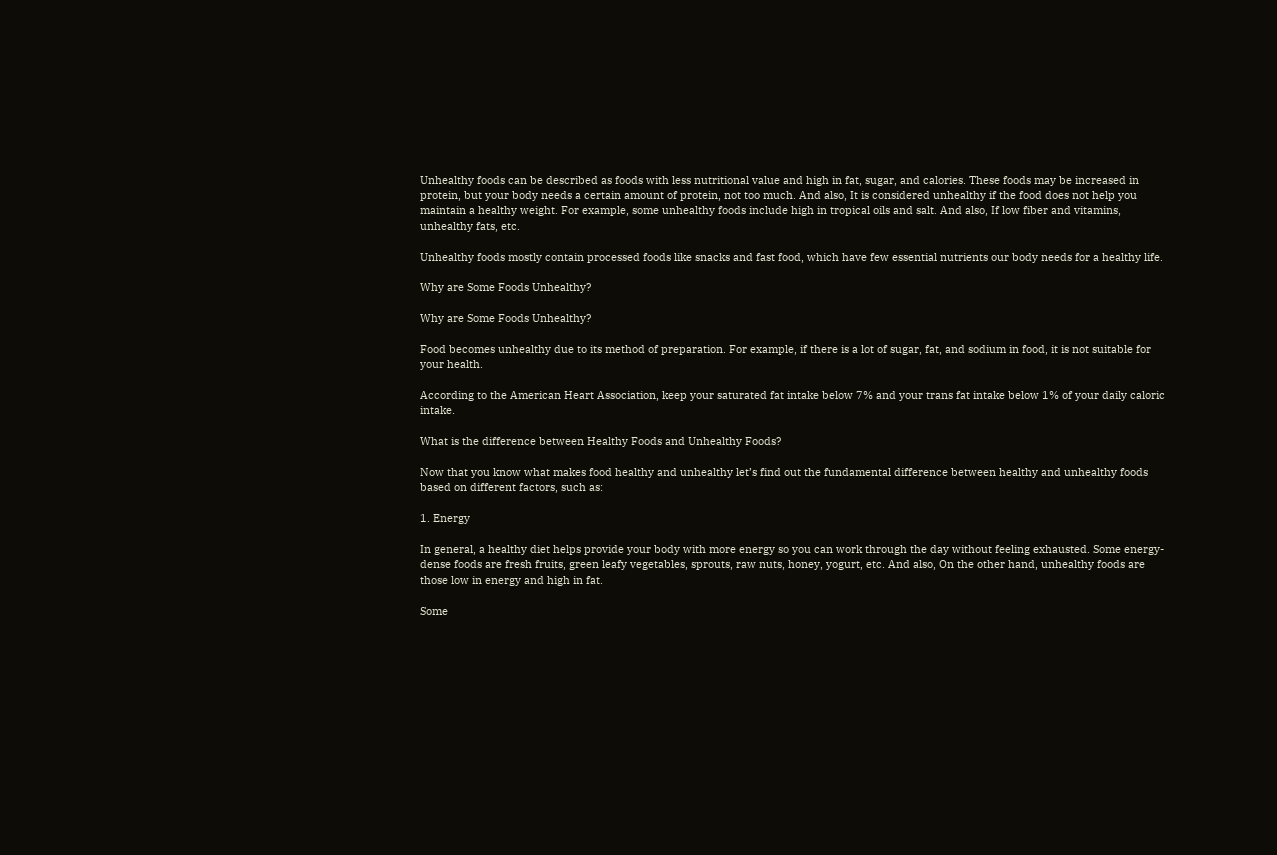Unhealthy foods can be described as foods with less nutritional value and high in fat, sugar, and calories. These foods may be increased in protein, but your body needs a certain amount of protein, not too much. And also, It is considered unhealthy if the food does not help you maintain a healthy weight. For example, some unhealthy foods include high in tropical oils and salt. And also, If low fiber and vitamins, unhealthy fats, etc.

Unhealthy foods mostly contain processed foods like snacks and fast food, which have few essential nutrients our body needs for a healthy life.

Why are Some Foods Unhealthy?

Why are Some Foods Unhealthy?

Food becomes unhealthy due to its method of preparation. For example, if there is a lot of sugar, fat, and sodium in food, it is not suitable for your health.

According to the American Heart Association, keep your saturated fat intake below 7% and your trans fat intake below 1% of your daily caloric intake.

What is the difference between Healthy Foods and Unhealthy Foods?

Now that you know what makes food healthy and unhealthy let’s find out the fundamental difference between healthy and unhealthy foods based on different factors, such as:

1. Energy

In general, a healthy diet helps provide your body with more energy so you can work through the day without feeling exhausted. Some energy-dense foods are fresh fruits, green leafy vegetables, sprouts, raw nuts, honey, yogurt, etc. And also, On the other hand, unhealthy foods are those low in energy and high in fat.

Some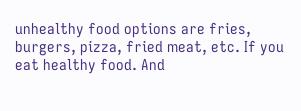unhealthy food options are fries, burgers, pizza, fried meat, etc. If you eat healthy food. And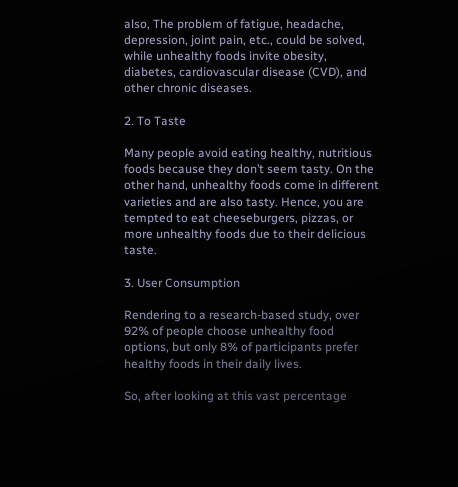also, The problem of fatigue, headache, depression, joint pain, etc., could be solved, while unhealthy foods invite obesity, diabetes, cardiovascular disease (CVD), and other chronic diseases.

2. To Taste

Many people avoid eating healthy, nutritious foods because they don’t seem tasty. On the other hand, unhealthy foods come in different varieties and are also tasty. Hence, you are tempted to eat cheeseburgers, pizzas, or more unhealthy foods due to their delicious taste.

3. User Consumption

Rendering to a research-based study, over 92% of people choose unhealthy food options, but only 8% of participants prefer healthy foods in their daily lives.

So, after looking at this vast percentage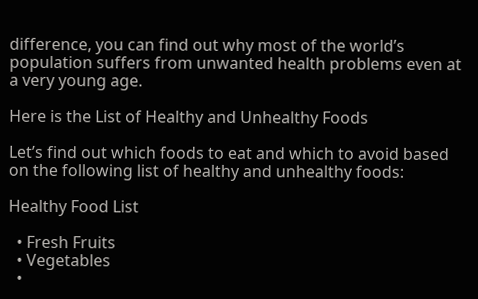difference, you can find out why most of the world’s population suffers from unwanted health problems even at a very young age.

Here is the List of Healthy and Unhealthy Foods

Let’s find out which foods to eat and which to avoid based on the following list of healthy and unhealthy foods:

Healthy Food List

  • Fresh Fruits
  • Vegetables
  •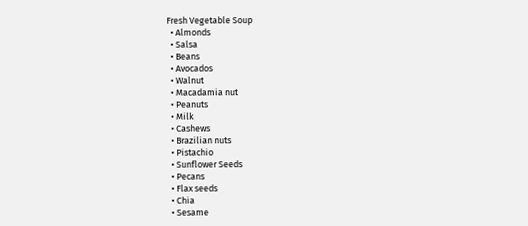Fresh Vegetable Soup
  • Almonds
  • Salsa
  • Beans
  • Avocados
  • Walnut
  • Macadamia nut
  • Peanuts
  • Milk
  • Cashews
  • Brazilian nuts
  • Pistachio
  • Sunflower Seeds
  • Pecans
  • Flax seeds
  • Chia
  • Sesame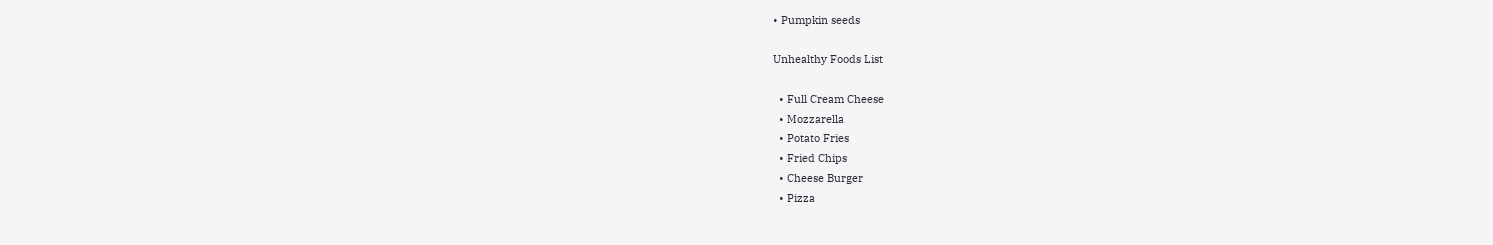• Pumpkin seeds

Unhealthy Foods List

  • Full Cream Cheese
  • Mozzarella
  • Potato Fries
  • Fried Chips
  • Cheese Burger
  • Pizza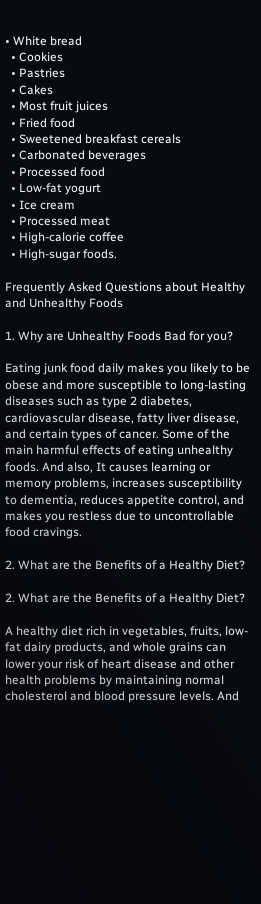• White bread
  • Cookies
  • Pastries
  • Cakes
  • Most fruit juices
  • Fried food
  • Sweetened breakfast cereals
  • Carbonated beverages
  • Processed food
  • Low-fat yogurt
  • Ice cream
  • Processed meat
  • High-calorie coffee
  • High-sugar foods.

Frequently Asked Questions about Healthy and Unhealthy Foods

1. Why are Unhealthy Foods Bad for you?

Eating junk food daily makes you likely to be obese and more susceptible to long-lasting diseases such as type 2 diabetes, cardiovascular disease, fatty liver disease, and certain types of cancer. Some of the main harmful effects of eating unhealthy foods. And also, It causes learning or memory problems, increases susceptibility to dementia, reduces appetite control, and makes you restless due to uncontrollable food cravings.

2. What are the Benefits of a Healthy Diet?

2. What are the Benefits of a Healthy Diet?

A healthy diet rich in vegetables, fruits, low-fat dairy products, and whole grains can lower your risk of heart disease and other health problems by maintaining normal cholesterol and blood pressure levels. And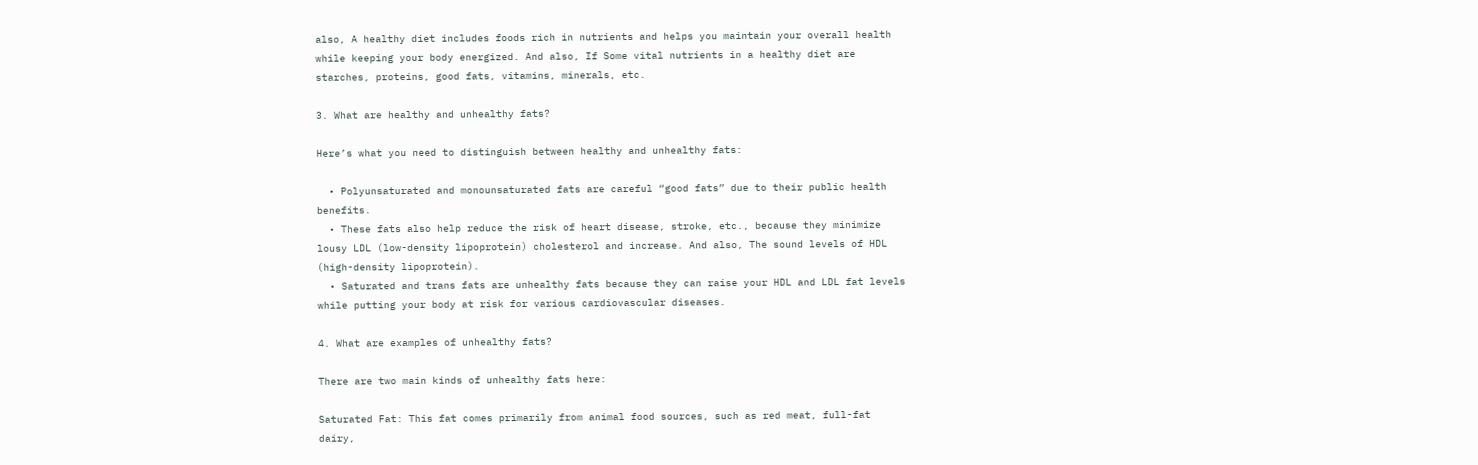also, A healthy diet includes foods rich in nutrients and helps you maintain your overall health while keeping your body energized. And also, If Some vital nutrients in a healthy diet are starches, proteins, good fats, vitamins, minerals, etc.

3. What are healthy and unhealthy fats?

Here’s what you need to distinguish between healthy and unhealthy fats:

  • Polyunsaturated and monounsaturated fats are careful “good fats” due to their public health benefits.
  • These fats also help reduce the risk of heart disease, stroke, etc., because they minimize lousy LDL (low-density lipoprotein) cholesterol and increase. And also, The sound levels of HDL (high-density lipoprotein).
  • Saturated and trans fats are unhealthy fats because they can raise your HDL and LDL fat levels while putting your body at risk for various cardiovascular diseases.

4. What are examples of unhealthy fats?

There are two main kinds of unhealthy fats here:

Saturated Fat: This fat comes primarily from animal food sources, such as red meat, full-fat dairy,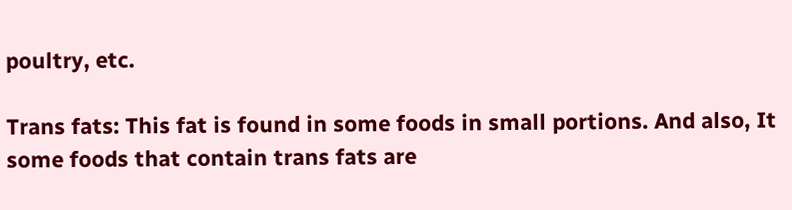poultry, etc.

Trans fats: This fat is found in some foods in small portions. And also, It some foods that contain trans fats are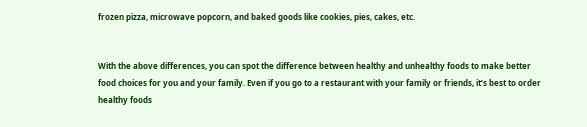frozen pizza, microwave popcorn, and baked goods like cookies, pies, cakes, etc.


With the above differences, you can spot the difference between healthy and unhealthy foods to make better food choices for you and your family. Even if you go to a restaurant with your family or friends, it’s best to order healthy foods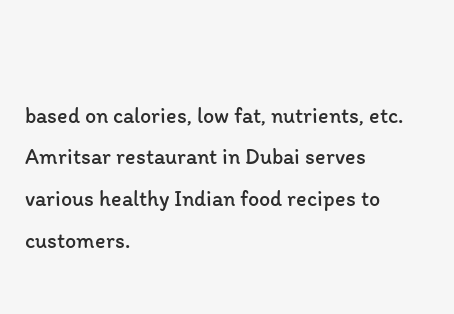based on calories, low fat, nutrients, etc. Amritsar restaurant in Dubai serves various healthy Indian food recipes to customers.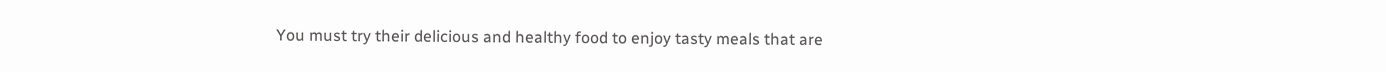You must try their delicious and healthy food to enjoy tasty meals that are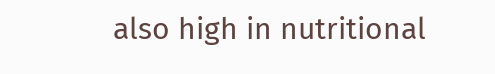also high in nutritional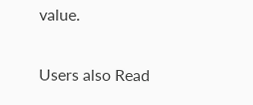value.

Users also Read